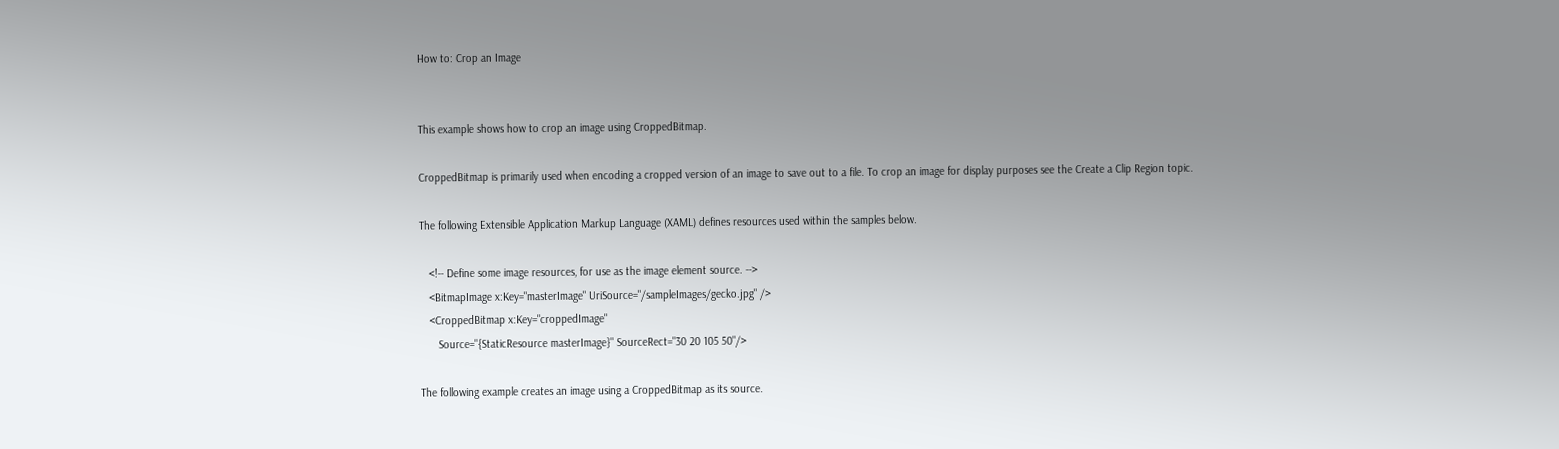How to: Crop an Image


This example shows how to crop an image using CroppedBitmap.

CroppedBitmap is primarily used when encoding a cropped version of an image to save out to a file. To crop an image for display purposes see the Create a Clip Region topic.

The following Extensible Application Markup Language (XAML) defines resources used within the samples below.

   <!-- Define some image resources, for use as the image element source. -->
   <BitmapImage x:Key="masterImage" UriSource="/sampleImages/gecko.jpg" />
   <CroppedBitmap x:Key="croppedImage"
      Source="{StaticResource masterImage}" SourceRect="30 20 105 50"/>

The following example creates an image using a CroppedBitmap as its source.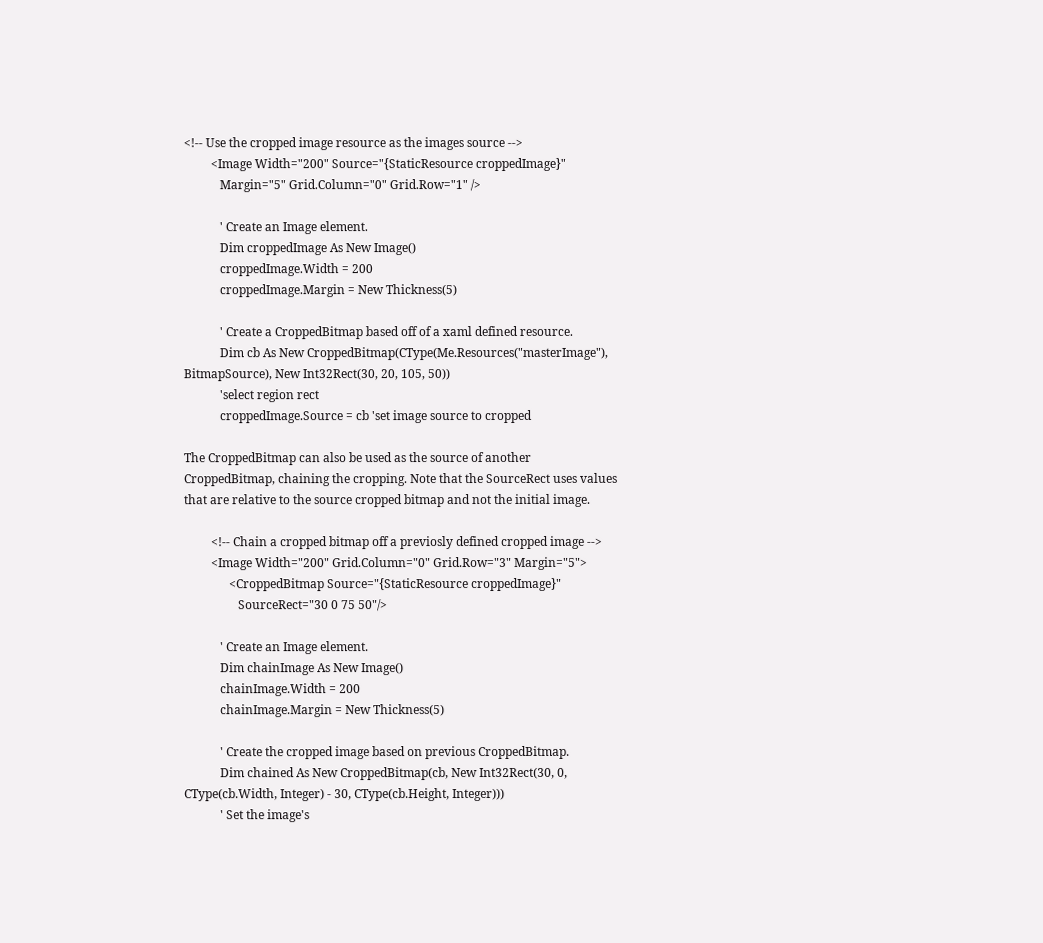<!-- Use the cropped image resource as the images source -->
         <Image Width="200" Source="{StaticResource croppedImage}"
            Margin="5" Grid.Column="0" Grid.Row="1" />

            ' Create an Image element.
            Dim croppedImage As New Image()
            croppedImage.Width = 200
            croppedImage.Margin = New Thickness(5)

            ' Create a CroppedBitmap based off of a xaml defined resource.
            Dim cb As New CroppedBitmap(CType(Me.Resources("masterImage"), BitmapSource), New Int32Rect(30, 20, 105, 50))
            'select region rect
            croppedImage.Source = cb 'set image source to cropped

The CroppedBitmap can also be used as the source of another CroppedBitmap, chaining the cropping. Note that the SourceRect uses values that are relative to the source cropped bitmap and not the initial image.

         <!-- Chain a cropped bitmap off a previosly defined cropped image -->
         <Image Width="200" Grid.Column="0" Grid.Row="3" Margin="5">
               <CroppedBitmap Source="{StaticResource croppedImage}"
                  SourceRect="30 0 75 50"/>

            ' Create an Image element.
            Dim chainImage As New Image()
            chainImage.Width = 200
            chainImage.Margin = New Thickness(5)

            ' Create the cropped image based on previous CroppedBitmap.
            Dim chained As New CroppedBitmap(cb, New Int32Rect(30, 0, CType(cb.Width, Integer) - 30, CType(cb.Height, Integer)))
            ' Set the image's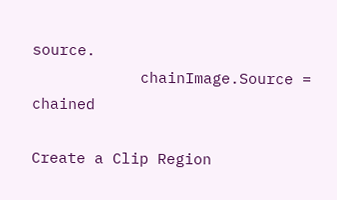source.
            chainImage.Source = chained

Create a Clip Region